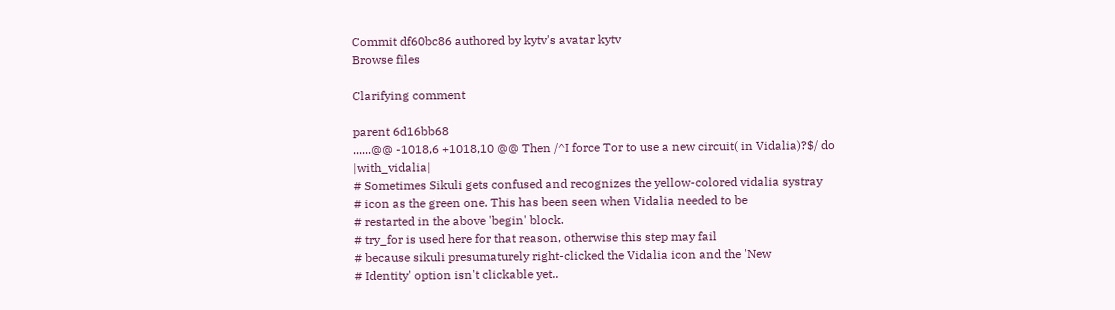Commit df60bc86 authored by kytv's avatar kytv
Browse files

Clarifying comment

parent 6d16bb68
......@@ -1018,6 +1018,10 @@ Then /^I force Tor to use a new circuit( in Vidalia)?$/ do |with_vidalia|
# Sometimes Sikuli gets confused and recognizes the yellow-colored vidalia systray
# icon as the green one. This has been seen when Vidalia needed to be
# restarted in the above 'begin' block.
# try_for is used here for that reason, otherwise this step may fail
# because sikuli presumaturely right-clicked the Vidalia icon and the 'New
# Identity' option isn't clickable yet..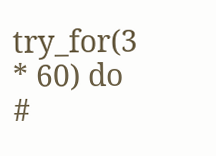try_for(3 * 60) do
#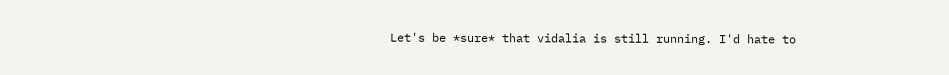Let's be *sure* that vidalia is still running. I'd hate to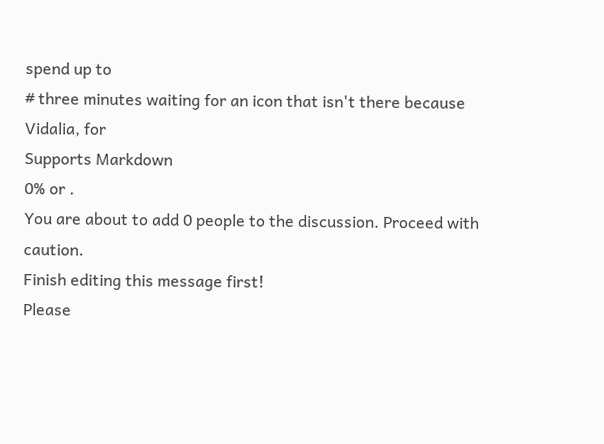spend up to
# three minutes waiting for an icon that isn't there because Vidalia, for
Supports Markdown
0% or .
You are about to add 0 people to the discussion. Proceed with caution.
Finish editing this message first!
Please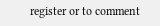register or to comment